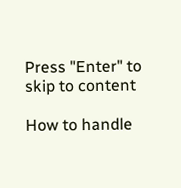Press "Enter" to skip to content

How to handle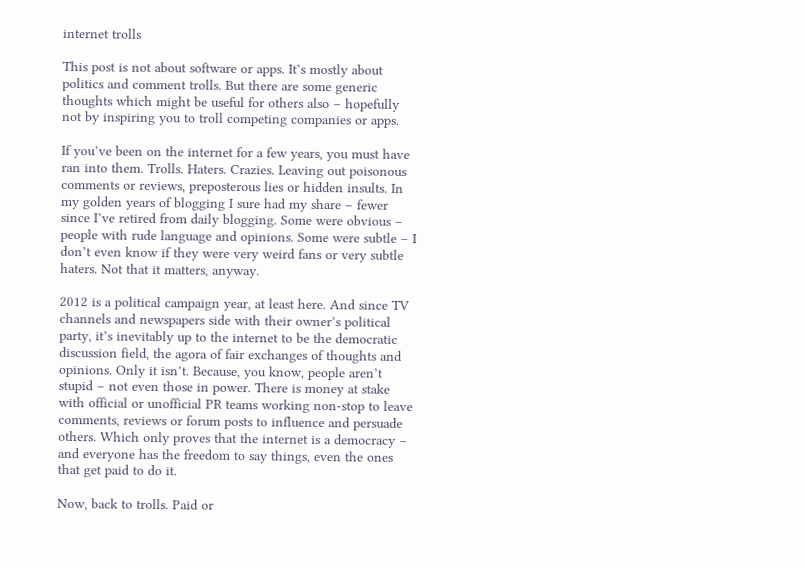internet trolls

This post is not about software or apps. It’s mostly about politics and comment trolls. But there are some generic thoughts which might be useful for others also – hopefully not by inspiring you to troll competing companies or apps.

If you’ve been on the internet for a few years, you must have ran into them. Trolls. Haters. Crazies. Leaving out poisonous comments or reviews, preposterous lies or hidden insults. In my golden years of blogging I sure had my share – fewer since I’ve retired from daily blogging. Some were obvious – people with rude language and opinions. Some were subtle – I don’t even know if they were very weird fans or very subtle haters. Not that it matters, anyway.

2012 is a political campaign year, at least here. And since TV channels and newspapers side with their owner’s political party, it’s inevitably up to the internet to be the democratic discussion field, the agora of fair exchanges of thoughts and opinions. Only it isn’t. Because, you know, people aren’t stupid – not even those in power. There is money at stake with official or unofficial PR teams working non-stop to leave comments, reviews or forum posts to influence and persuade others. Which only proves that the internet is a democracy – and everyone has the freedom to say things, even the ones that get paid to do it.

Now, back to trolls. Paid or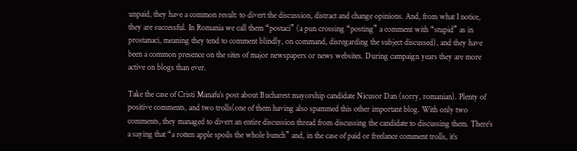unpaid, they have a common result: to divert the discussion, distract and change opinions. And, from what I notice, they are successful. In Romania we call them “postaci” (a pun crossing “posting” a comment with “stupid” as in prostanaci, meaning they tend to comment blindly, on command, disregarding the subject discussed), and they have been a common presence on the sites of major newspapers or news websites. During campaign years they are more active on blogs than ever.

Take the case of Cristi Manafu’s post about Bucharest mayorship candidate Nicusor Dan (sorry, romanian). Plenty of positive comments, and two trolls(one of them having also spammed this other important blog. With only two comments, they managed to divert an entire discussion thread from discussing the candidate to discussing them. There’s a saying that “a rotten apple spoils the whole bunch” and, in the case of paid or freelance comment trolls, it’s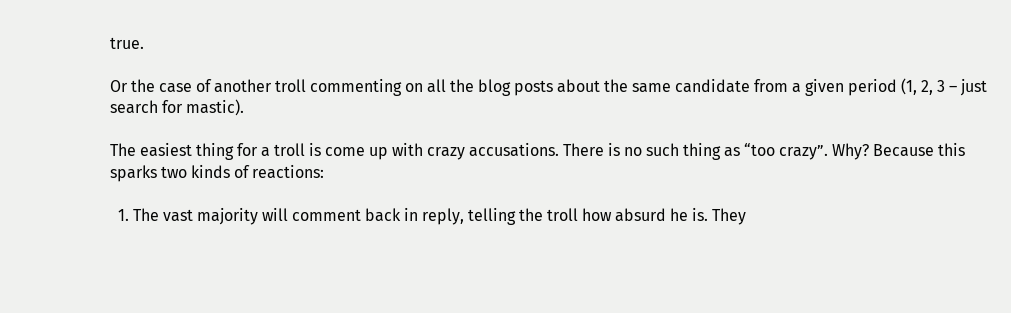true.

Or the case of another troll commenting on all the blog posts about the same candidate from a given period (1, 2, 3 – just search for mastic).

The easiest thing for a troll is come up with crazy accusations. There is no such thing as “too crazy”. Why? Because this sparks two kinds of reactions:

  1. The vast majority will comment back in reply, telling the troll how absurd he is. They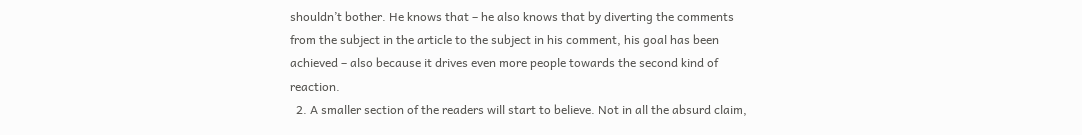shouldn’t bother. He knows that – he also knows that by diverting the comments from the subject in the article to the subject in his comment, his goal has been achieved – also because it drives even more people towards the second kind of reaction.
  2. A smaller section of the readers will start to believe. Not in all the absurd claim,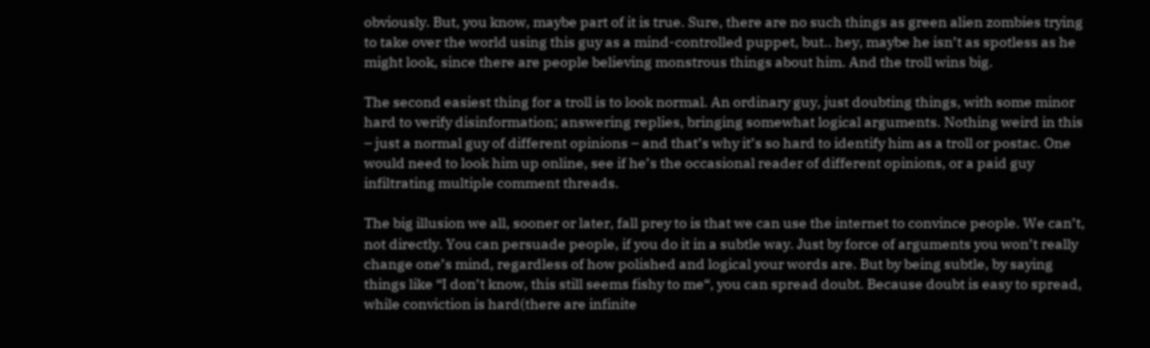obviously. But, you know, maybe part of it is true. Sure, there are no such things as green alien zombies trying to take over the world using this guy as a mind-controlled puppet, but.. hey, maybe he isn’t as spotless as he might look, since there are people believing monstrous things about him. And the troll wins big.

The second easiest thing for a troll is to look normal. An ordinary guy, just doubting things, with some minor hard to verify disinformation; answering replies, bringing somewhat logical arguments. Nothing weird in this – just a normal guy of different opinions – and that’s why it’s so hard to identify him as a troll or postac. One would need to look him up online, see if he’s the occasional reader of different opinions, or a paid guy infiltrating multiple comment threads.

The big illusion we all, sooner or later, fall prey to is that we can use the internet to convince people. We can’t, not directly. You can persuade people, if you do it in a subtle way. Just by force of arguments you won’t really change one’s mind, regardless of how polished and logical your words are. But by being subtle, by saying things like “I don’t know, this still seems fishy to me“, you can spread doubt. Because doubt is easy to spread, while conviction is hard(there are infinite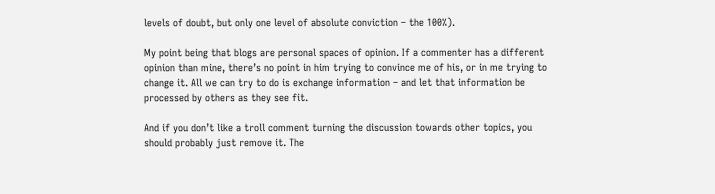levels of doubt, but only one level of absolute conviction – the 100%).

My point being that blogs are personal spaces of opinion. If a commenter has a different opinion than mine, there’s no point in him trying to convince me of his, or in me trying to change it. All we can try to do is exchange information – and let that information be processed by others as they see fit.

And if you don’t like a troll comment turning the discussion towards other topics, you should probably just remove it. The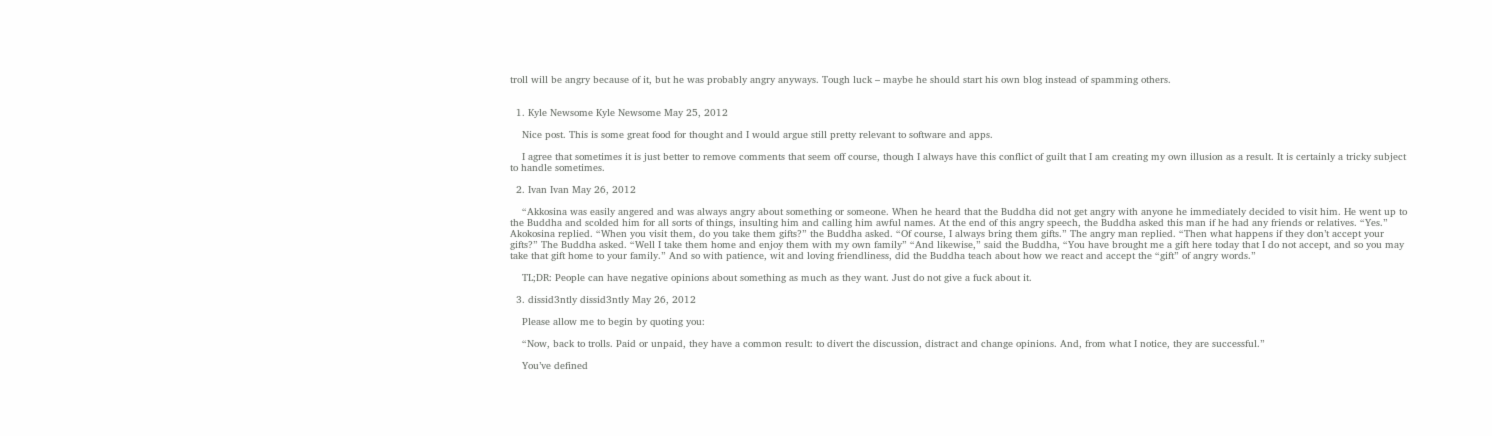troll will be angry because of it, but he was probably angry anyways. Tough luck – maybe he should start his own blog instead of spamming others.


  1. Kyle Newsome Kyle Newsome May 25, 2012

    Nice post. This is some great food for thought and I would argue still pretty relevant to software and apps.

    I agree that sometimes it is just better to remove comments that seem off course, though I always have this conflict of guilt that I am creating my own illusion as a result. It is certainly a tricky subject to handle sometimes.

  2. Ivan Ivan May 26, 2012

    “Akkosina was easily angered and was always angry about something or someone. When he heard that the Buddha did not get angry with anyone he immediately decided to visit him. He went up to the Buddha and scolded him for all sorts of things, insulting him and calling him awful names. At the end of this angry speech, the Buddha asked this man if he had any friends or relatives. “Yes.” Akokosina replied. “When you visit them, do you take them gifts?” the Buddha asked. “Of course, I always bring them gifts.” The angry man replied. “Then what happens if they don’t accept your gifts?” The Buddha asked. “Well I take them home and enjoy them with my own family” “And likewise,” said the Buddha, “You have brought me a gift here today that I do not accept, and so you may take that gift home to your family.” And so with patience, wit and loving friendliness, did the Buddha teach about how we react and accept the “gift” of angry words.”

    TL;DR: People can have negative opinions about something as much as they want. Just do not give a fuck about it.

  3. dissid3ntly dissid3ntly May 26, 2012

    Please allow me to begin by quoting you:

    “Now, back to trolls. Paid or unpaid, they have a common result: to divert the discussion, distract and change opinions. And, from what I notice, they are successful.”

    You’ve defined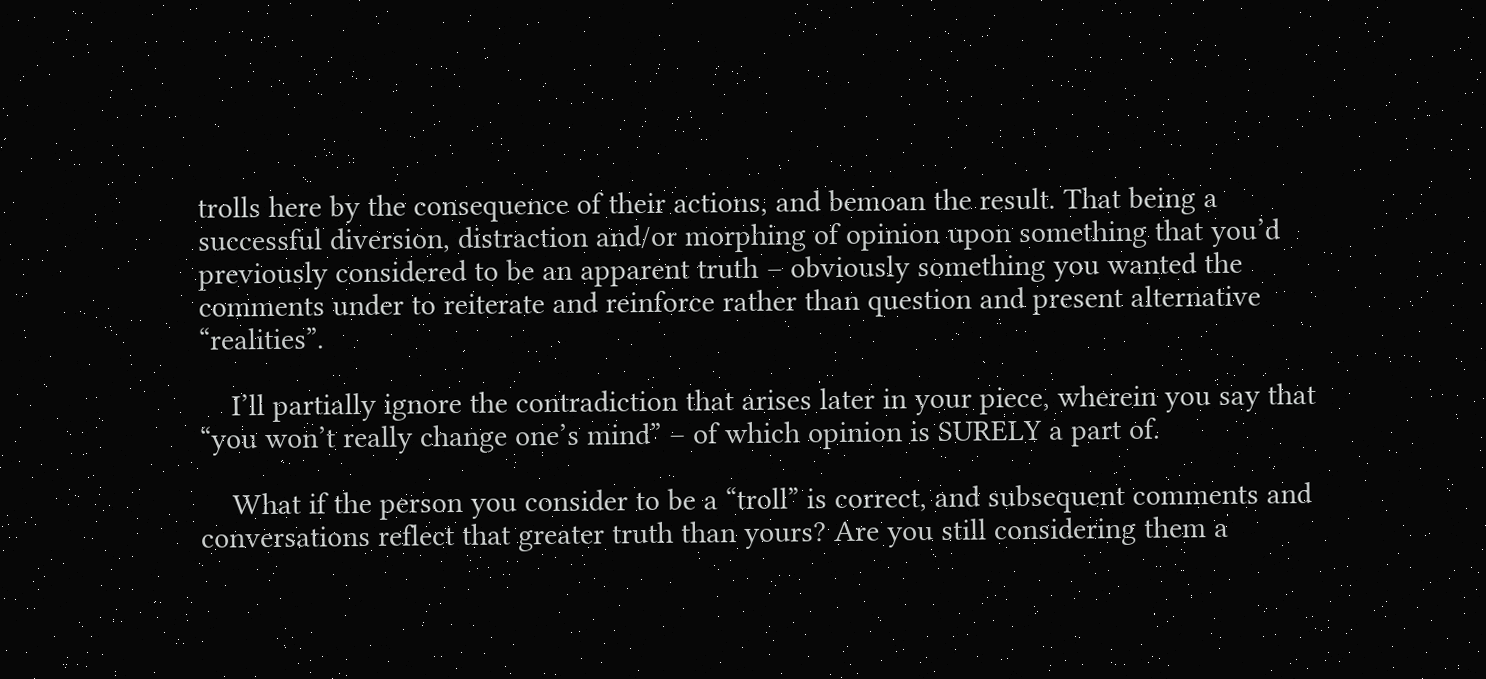trolls here by the consequence of their actions, and bemoan the result. That being a successful diversion, distraction and/or morphing of opinion upon something that you’d previously considered to be an apparent truth – obviously something you wanted the comments under to reiterate and reinforce rather than question and present alternative “realities”.

    I’ll partially ignore the contradiction that arises later in your piece, wherein you say that “you won’t really change one’s mind” – of which opinion is SURELY a part of.

    What if the person you consider to be a “troll” is correct, and subsequent comments and conversations reflect that greater truth than yours? Are you still considering them a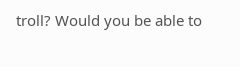troll? Would you be able to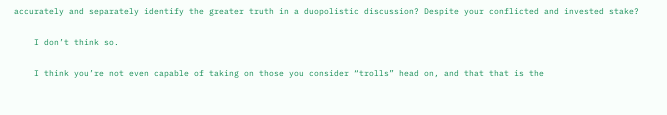accurately and separately identify the greater truth in a duopolistic discussion? Despite your conflicted and invested stake?

    I don’t think so.

    I think you’re not even capable of taking on those you consider “trolls” head on, and that that is the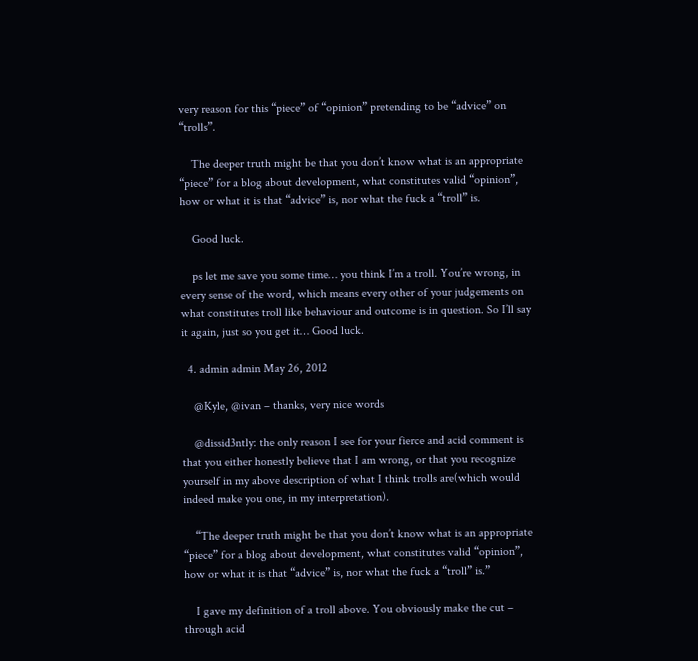very reason for this “piece” of “opinion” pretending to be “advice” on “trolls”.

    The deeper truth might be that you don’t know what is an appropriate “piece” for a blog about development, what constitutes valid “opinion”, how or what it is that “advice” is, nor what the fuck a “troll” is.

    Good luck.

    ps let me save you some time… you think I’m a troll. You’re wrong, in every sense of the word, which means every other of your judgements on what constitutes troll like behaviour and outcome is in question. So I’ll say it again, just so you get it… Good luck.

  4. admin admin May 26, 2012

    @Kyle, @ivan – thanks, very nice words

    @dissid3ntly: the only reason I see for your fierce and acid comment is that you either honestly believe that I am wrong, or that you recognize yourself in my above description of what I think trolls are(which would indeed make you one, in my interpretation).

    “The deeper truth might be that you don’t know what is an appropriate “piece” for a blog about development, what constitutes valid “opinion”, how or what it is that “advice” is, nor what the fuck a “troll” is.”

    I gave my definition of a troll above. You obviously make the cut – through acid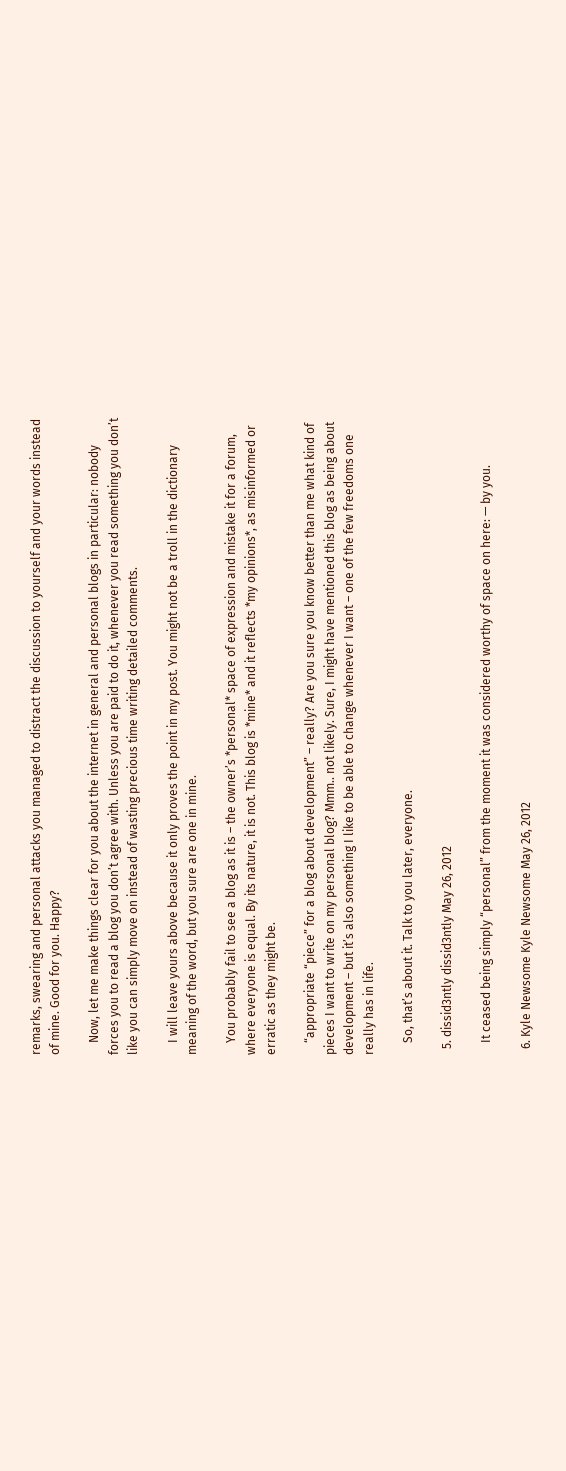remarks, swearing and personal attacks you managed to distract the discussion to yourself and your words instead of mine. Good for you. Happy?

    Now, let me make things clear for you about the internet in general and personal blogs in particular: nobody forces you to read a blog you don’t agree with. Unless you are paid to do it, whenever you read something you don’t like you can simply move on instead of wasting precious time writing detailed comments.

    I will leave yours above because it only proves the point in my post. You might not be a troll in the dictionary meaning of the word, but you sure are one in mine.

    You probably fail to see a blog as it is – the owner’s *personal* space of expression and mistake it for a forum, where everyone is equal. By its nature, it is not. This blog is *mine* and it reflects *my opinions*, as misinformed or erratic as they might be.

    “appropriate “piece” for a blog about development” – really? Are you sure you know better than me what kind of pieces I want to write on my personal blog? Mmm.. not likely. Sure, I might have mentioned this blog as being about development – but it’s also something I like to be able to change whenever I want – one of the few freedoms one really has in life.

    So, that’s about it. Talk to you later, everyone.

  5. dissid3ntly dissid3ntly May 26, 2012

    It ceased being simply “personal” from the moment it was considered worthy of space on here: — by you.

  6. Kyle Newsome Kyle Newsome May 26, 2012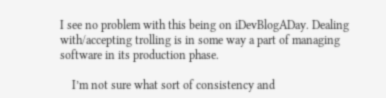I see no problem with this being on iDevBlogADay. Dealing with/accepting trolling is in some way a part of managing software in its production phase.

    I’m not sure what sort of consistency and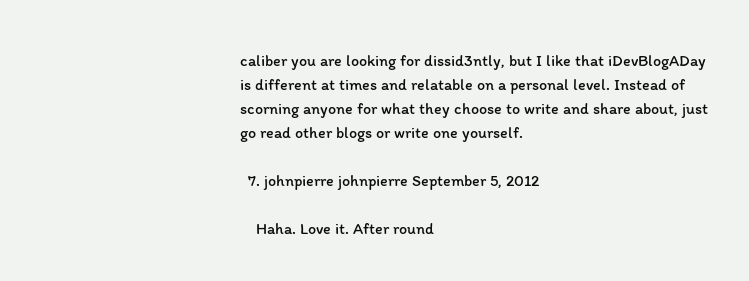caliber you are looking for dissid3ntly, but I like that iDevBlogADay is different at times and relatable on a personal level. Instead of scorning anyone for what they choose to write and share about, just go read other blogs or write one yourself.

  7. johnpierre johnpierre September 5, 2012

    Haha. Love it. After round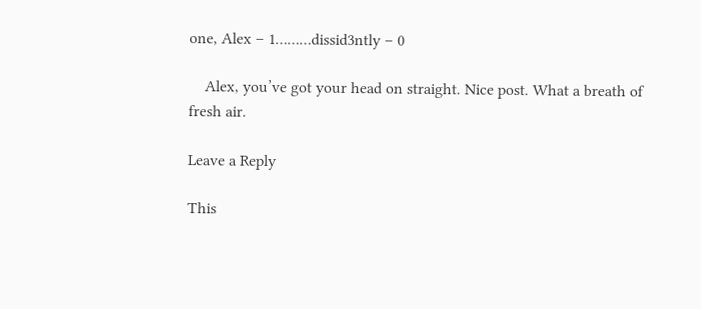one, Alex – 1………dissid3ntly – 0

    Alex, you’ve got your head on straight. Nice post. What a breath of fresh air.

Leave a Reply

This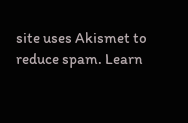site uses Akismet to reduce spam. Learn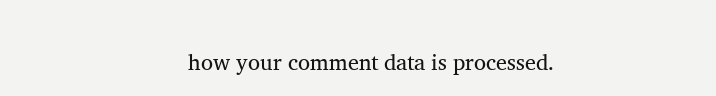how your comment data is processed.